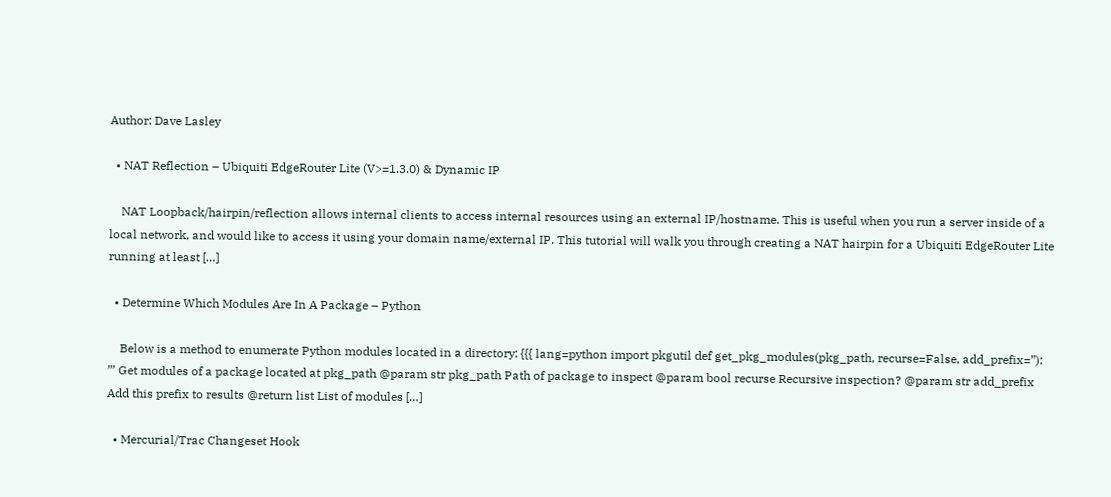Author: Dave Lasley

  • NAT Reflection – Ubiquiti EdgeRouter Lite (V>=1.3.0) & Dynamic IP

    NAT Loopback/hairpin/reflection allows internal clients to access internal resources using an external IP/hostname. This is useful when you run a server inside of a local network, and would like to access it using your domain name/external IP. This tutorial will walk you through creating a NAT hairpin for a Ubiquiti EdgeRouter Lite running at least […]

  • Determine Which Modules Are In A Package – Python

    Below is a method to enumerate Python modules located in a directory: {{{ lang=python import pkgutil def get_pkg_modules(pkg_path, recurse=False, add_prefix=”): ”’ Get modules of a package located at pkg_path @param str pkg_path Path of package to inspect @param bool recurse Recursive inspection? @param str add_prefix Add this prefix to results @return list List of modules […]

  • Mercurial/Trac Changeset Hook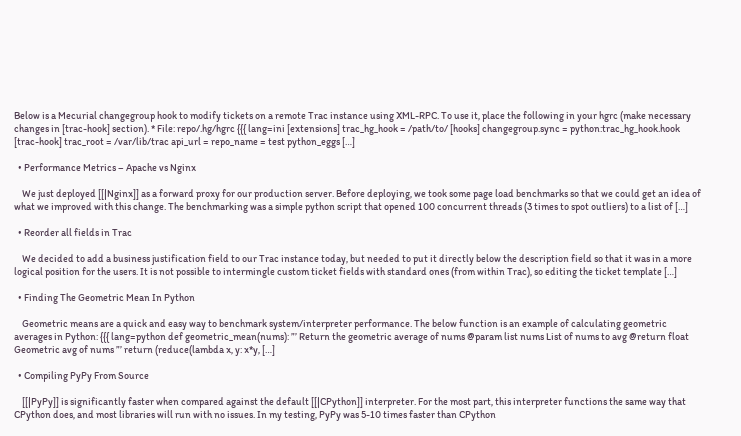Below is a Mecurial changegroup hook to modify tickets on a remote Trac instance using XML-RPC. To use it, place the following in your hgrc (make necessary changes in [trac-hook] section). * File: repo/.hg/hgrc {{{ lang=ini [extensions] trac_hg_hook = /path/to/ [hooks] changegroup.sync = python:trac_hg_hook.hook [trac-hook] trac_root = /var/lib/trac api_url = repo_name = test python_eggs […]

  • Performance Metrics – Apache vs Nginx

    We just deployed [[|Nginx]] as a forward proxy for our production server. Before deploying, we took some page load benchmarks so that we could get an idea of what we improved with this change. The benchmarking was a simple python script that opened 100 concurrent threads (3 times to spot outliers) to a list of […]

  • Reorder all fields in Trac

    We decided to add a business justification field to our Trac instance today, but needed to put it directly below the description field so that it was in a more logical position for the users. It is not possible to intermingle custom ticket fields with standard ones (from within Trac), so editing the ticket template […]

  • Finding The Geometric Mean In Python

    Geometric means are a quick and easy way to benchmark system/interpreter performance. The below function is an example of calculating geometric averages in Python: {{{ lang=python def geometric_mean(nums): ”’ Return the geometric average of nums @param list nums List of nums to avg @return float Geometric avg of nums ”’ return (reduce(lambda x, y: x*y, […]

  • Compiling PyPy From Source

    [[|PyPy]] is significantly faster when compared against the default [[|CPython]] interpreter. For the most part, this interpreter functions the same way that CPython does, and most libraries will run with no issues. In my testing, PyPy was 5-10 times faster than CPython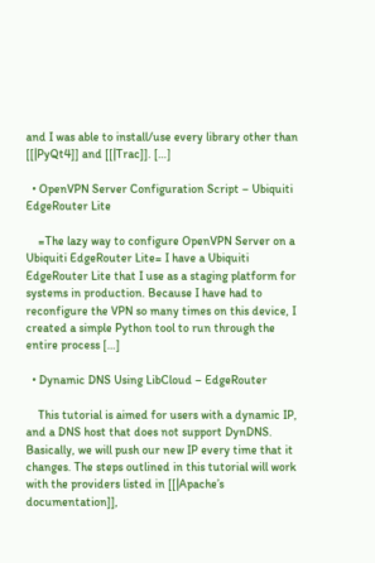and I was able to install/use every library other than [[|PyQt4]] and [[|Trac]]. […]

  • OpenVPN Server Configuration Script – Ubiquiti EdgeRouter Lite

    =The lazy way to configure OpenVPN Server on a Ubiquiti EdgeRouter Lite= I have a Ubiquiti EdgeRouter Lite that I use as a staging platform for systems in production. Because I have had to reconfigure the VPN so many times on this device, I created a simple Python tool to run through the entire process […]

  • Dynamic DNS Using LibCloud – EdgeRouter

    This tutorial is aimed for users with a dynamic IP, and a DNS host that does not support DynDNS. Basically, we will push our new IP every time that it changes. The steps outlined in this tutorial will work with the providers listed in [[|Apache’s documentation]],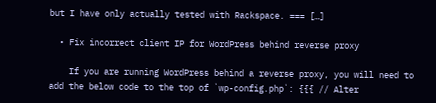but I have only actually tested with Rackspace. === […]

  • Fix incorrect client IP for WordPress behind reverse proxy

    If you are running WordPress behind a reverse proxy, you will need to add the below code to the top of `wp-config.php`: {{{ // Alter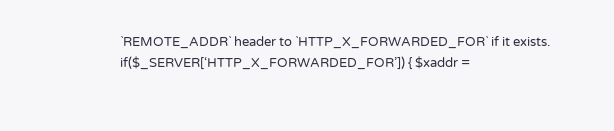`REMOTE_ADDR` header to `HTTP_X_FORWARDED_FOR` if it exists. if($_SERVER[‘HTTP_X_FORWARDED_FOR’]) { $xaddr =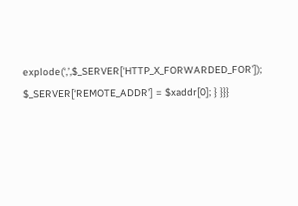explode(‘,’,$_SERVER[‘HTTP_X_FORWARDED_FOR’]); $_SERVER[‘REMOTE_ADDR’] = $xaddr[0]; } }}}